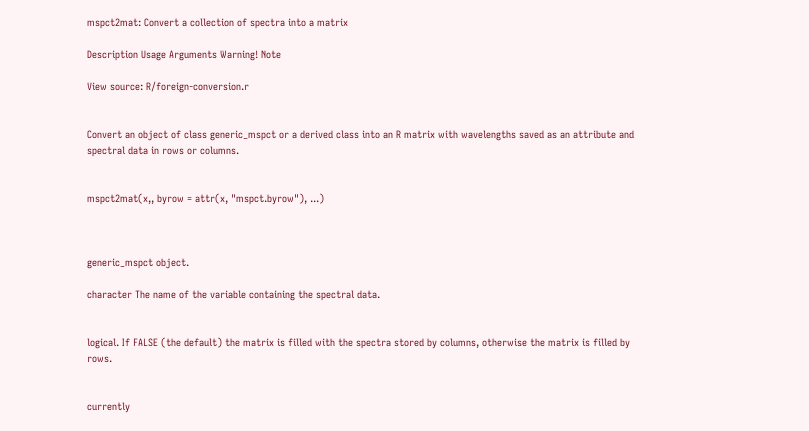mspct2mat: Convert a collection of spectra into a matrix

Description Usage Arguments Warning! Note

View source: R/foreign-conversion.r


Convert an object of class generic_mspct or a derived class into an R matrix with wavelengths saved as an attribute and spectral data in rows or columns.


mspct2mat(x,, byrow = attr(x, "mspct.byrow"), ...)



generic_mspct object.

character The name of the variable containing the spectral data.


logical. If FALSE (the default) the matrix is filled with the spectra stored by columns, otherwise the matrix is filled by rows.


currently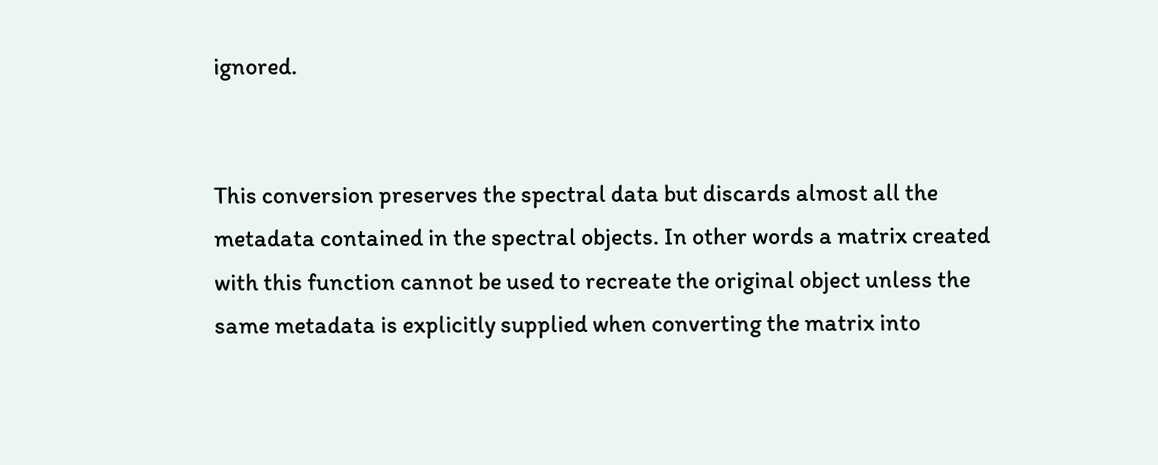ignored.


This conversion preserves the spectral data but discards almost all the metadata contained in the spectral objects. In other words a matrix created with this function cannot be used to recreate the original object unless the same metadata is explicitly supplied when converting the matrix into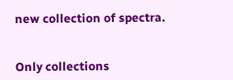new collection of spectra.


Only collections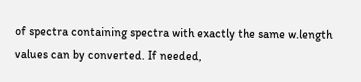of spectra containing spectra with exactly the same w.length values can by converted. If needed,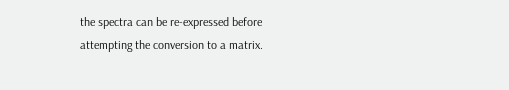the spectra can be re-expressed before attempting the conversion to a matrix.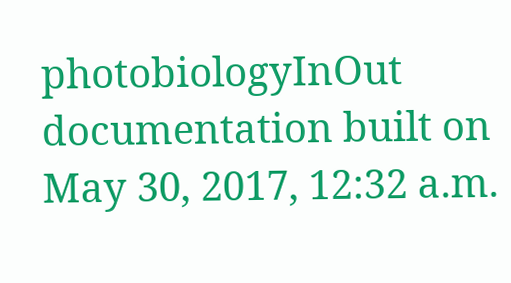photobiologyInOut documentation built on May 30, 2017, 12:32 a.m.